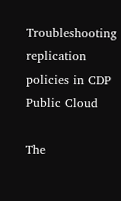Troubleshooting replication policies in CDP Public Cloud

The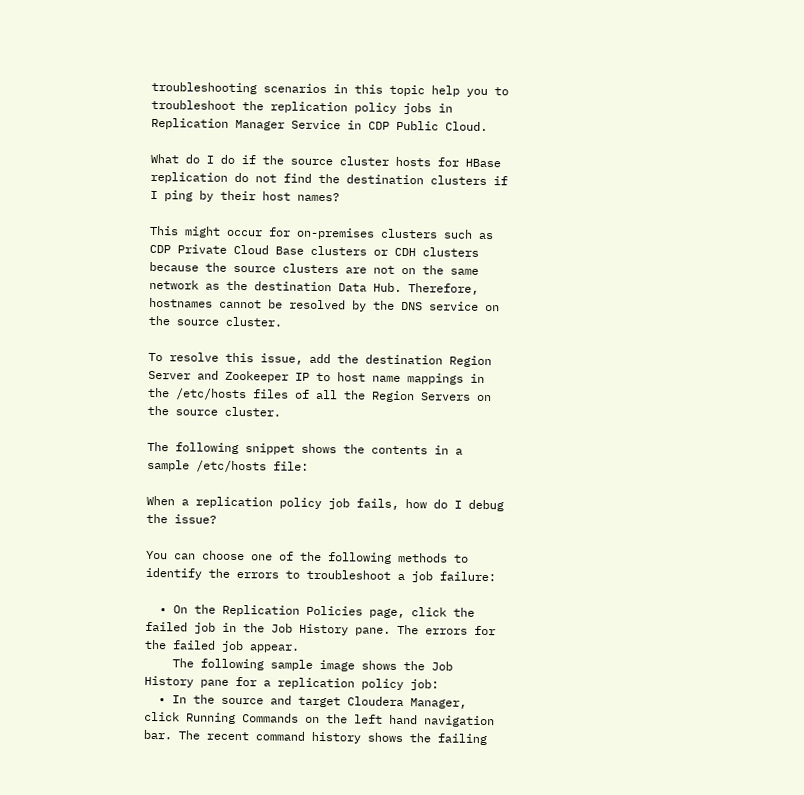troubleshooting scenarios in this topic help you to troubleshoot the replication policy jobs in Replication Manager Service in CDP Public Cloud.

What do I do if the source cluster hosts for HBase replication do not find the destination clusters if I ping by their host names?

This might occur for on-premises clusters such as CDP Private Cloud Base clusters or CDH clusters because the source clusters are not on the same network as the destination Data Hub. Therefore, hostnames cannot be resolved by the DNS service on the source cluster.

To resolve this issue, add the destination Region Server and Zookeeper IP to host name mappings in the /etc/hosts files of all the Region Servers on the source cluster.

The following snippet shows the contents in a sample /etc/hosts file:

When a replication policy job fails, how do I debug the issue?

You can choose one of the following methods to identify the errors to troubleshoot a job failure:

  • On the Replication Policies page, click the failed job in the Job History pane. The errors for the failed job appear.
    The following sample image shows the Job History pane for a replication policy job:
  • In the source and target Cloudera Manager, click Running Commands on the left hand navigation bar. The recent command history shows the failing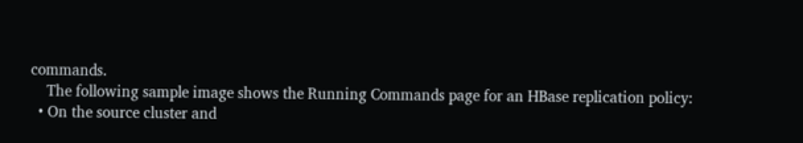commands.
    The following sample image shows the Running Commands page for an HBase replication policy:
  • On the source cluster and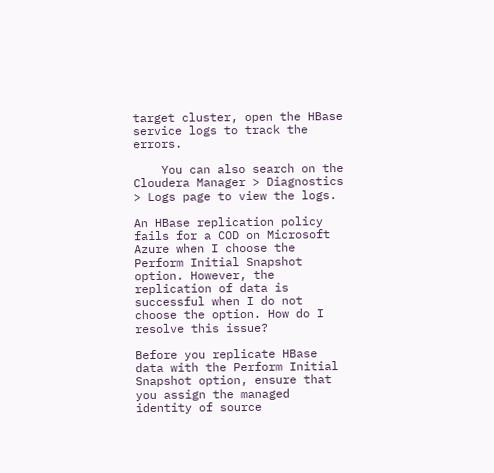target cluster, open the HBase service logs to track the errors.

    You can also search on the Cloudera Manager > Diagnostics > Logs page to view the logs.

An HBase replication policy fails for a COD on Microsoft Azure when I choose the Perform Initial Snapshot option. However, the replication of data is successful when I do not choose the option. How do I resolve this issue?

Before you replicate HBase data with the Perform Initial Snapshot option, ensure that you assign the managed identity of source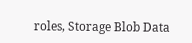roles, Storage Blob Data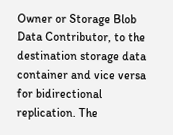Owner or Storage Blob Data Contributor, to the destination storage data container and vice versa for bidirectional replication. The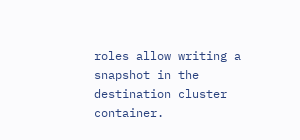roles allow writing a snapshot in the destination cluster container.